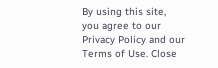By using this site, you agree to our Privacy Policy and our Terms of Use. Close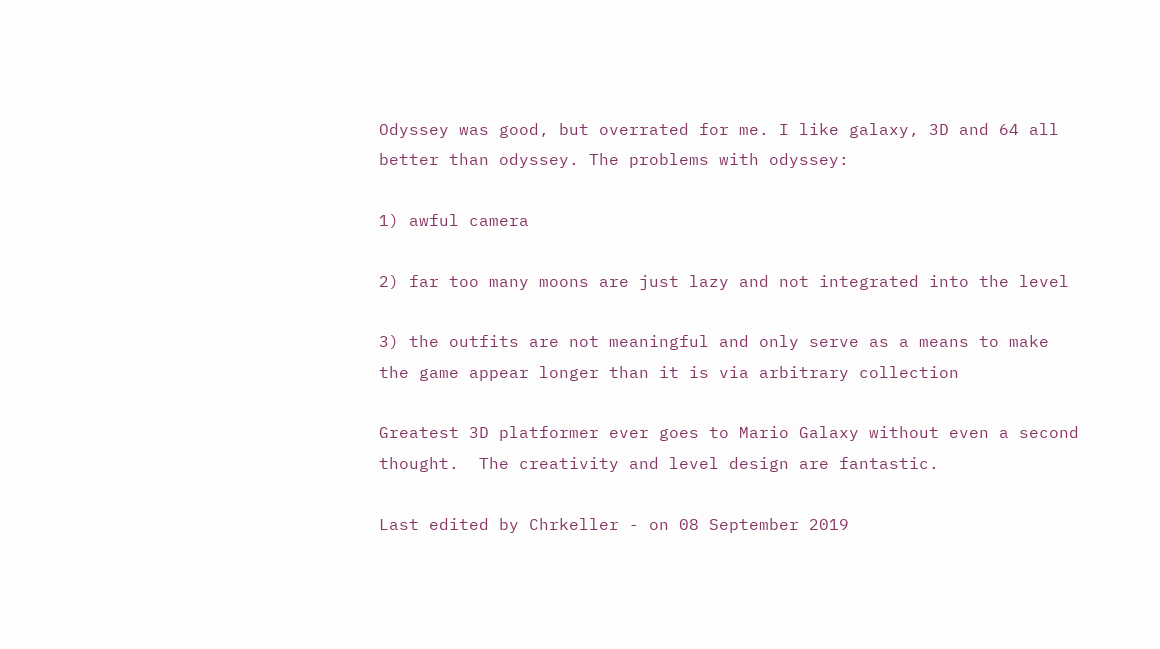Odyssey was good, but overrated for me. I like galaxy, 3D and 64 all better than odyssey. The problems with odyssey:

1) awful camera

2) far too many moons are just lazy and not integrated into the level

3) the outfits are not meaningful and only serve as a means to make the game appear longer than it is via arbitrary collection

Greatest 3D platformer ever goes to Mario Galaxy without even a second thought.  The creativity and level design are fantastic.

Last edited by Chrkeller - on 08 September 2019